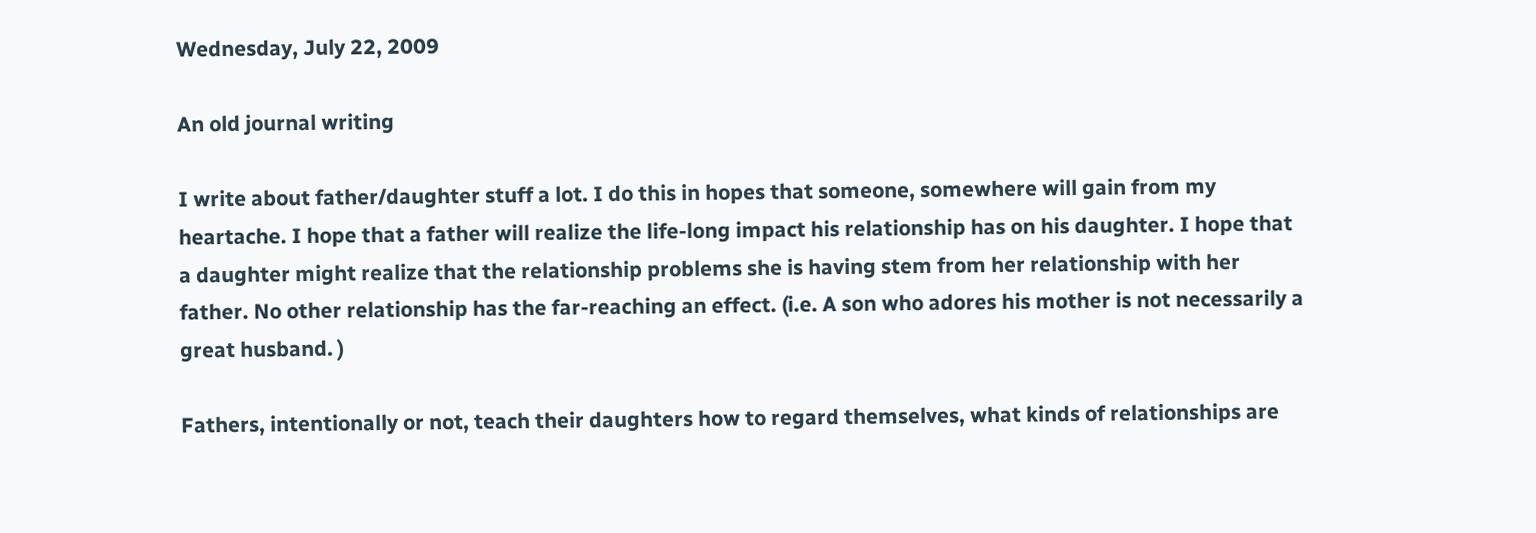Wednesday, July 22, 2009

An old journal writing

I write about father/daughter stuff a lot. I do this in hopes that someone, somewhere will gain from my heartache. I hope that a father will realize the life-long impact his relationship has on his daughter. I hope that a daughter might realize that the relationship problems she is having stem from her relationship with her father. No other relationship has the far-reaching an effect. (i.e. A son who adores his mother is not necessarily a great husband. )

Fathers, intentionally or not, teach their daughters how to regard themselves, what kinds of relationships are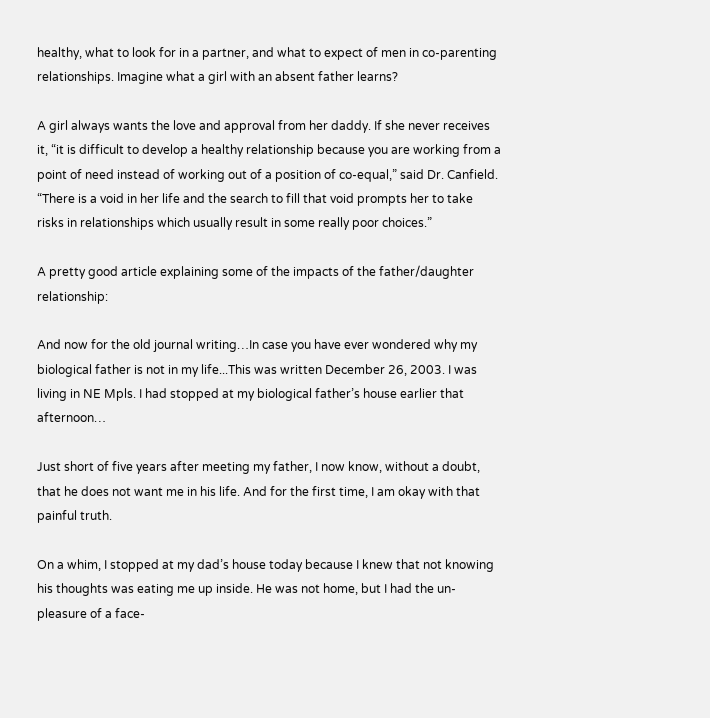healthy, what to look for in a partner, and what to expect of men in co-parenting relationships. Imagine what a girl with an absent father learns?

A girl always wants the love and approval from her daddy. If she never receives it, “it is difficult to develop a healthy relationship because you are working from a point of need instead of working out of a position of co-equal,” said Dr. Canfield. “There is a void in her life and the search to fill that void prompts her to take risks in relationships which usually result in some really poor choices.”

A pretty good article explaining some of the impacts of the father/daughter relationship:

And now for the old journal writing…In case you have ever wondered why my biological father is not in my life...This was written December 26, 2003. I was living in NE Mpls. I had stopped at my biological father’s house earlier that afternoon…

Just short of five years after meeting my father, I now know, without a doubt, that he does not want me in his life. And for the first time, I am okay with that painful truth.

On a whim, I stopped at my dad’s house today because I knew that not knowing his thoughts was eating me up inside. He was not home, but I had the un-pleasure of a face-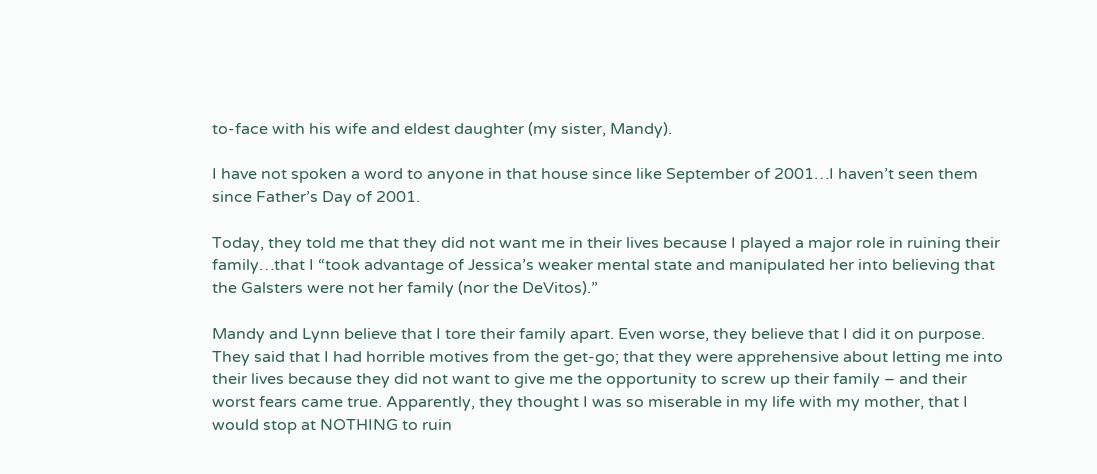to-face with his wife and eldest daughter (my sister, Mandy).

I have not spoken a word to anyone in that house since like September of 2001…I haven’t seen them since Father’s Day of 2001.

Today, they told me that they did not want me in their lives because I played a major role in ruining their family…that I “took advantage of Jessica’s weaker mental state and manipulated her into believing that the Galsters were not her family (nor the DeVitos).”

Mandy and Lynn believe that I tore their family apart. Even worse, they believe that I did it on purpose. They said that I had horrible motives from the get-go; that they were apprehensive about letting me into their lives because they did not want to give me the opportunity to screw up their family – and their worst fears came true. Apparently, they thought I was so miserable in my life with my mother, that I would stop at NOTHING to ruin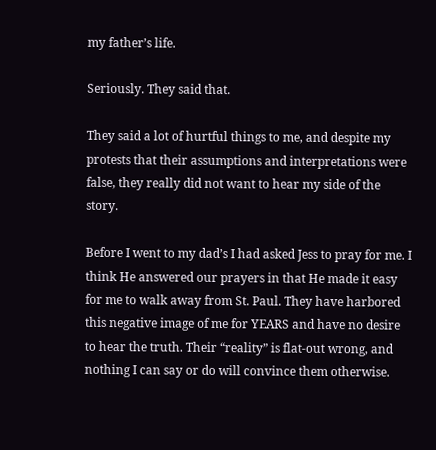my father’s life.

Seriously. They said that.

They said a lot of hurtful things to me, and despite my protests that their assumptions and interpretations were false, they really did not want to hear my side of the story.

Before I went to my dad’s I had asked Jess to pray for me. I think He answered our prayers in that He made it easy for me to walk away from St. Paul. They have harbored this negative image of me for YEARS and have no desire to hear the truth. Their “reality” is flat-out wrong, and nothing I can say or do will convince them otherwise.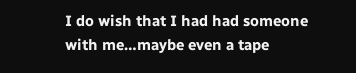I do wish that I had had someone with me…maybe even a tape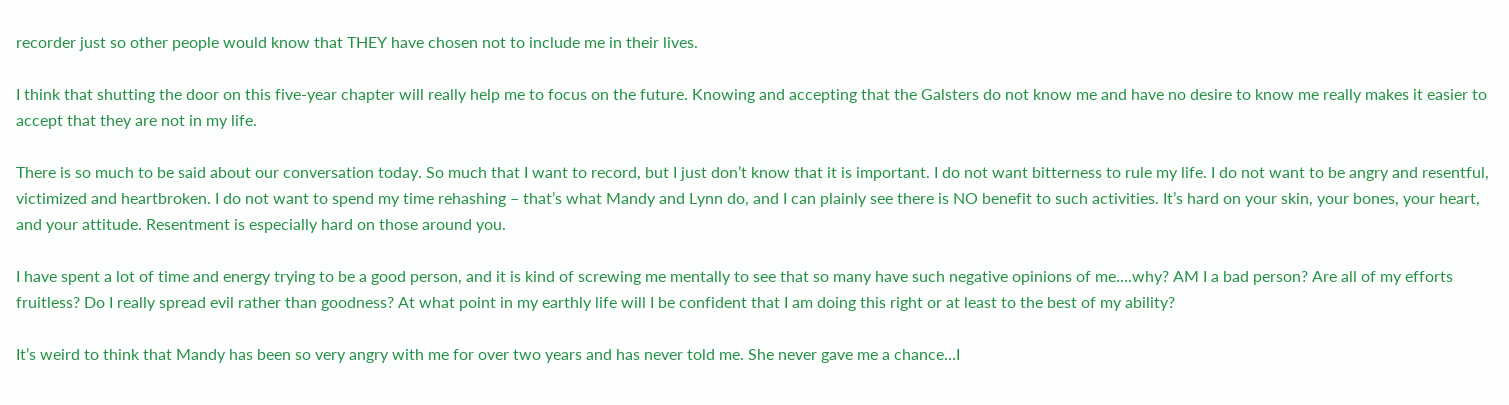recorder just so other people would know that THEY have chosen not to include me in their lives.

I think that shutting the door on this five-year chapter will really help me to focus on the future. Knowing and accepting that the Galsters do not know me and have no desire to know me really makes it easier to accept that they are not in my life.

There is so much to be said about our conversation today. So much that I want to record, but I just don’t know that it is important. I do not want bitterness to rule my life. I do not want to be angry and resentful, victimized and heartbroken. I do not want to spend my time rehashing – that’s what Mandy and Lynn do, and I can plainly see there is NO benefit to such activities. It’s hard on your skin, your bones, your heart, and your attitude. Resentment is especially hard on those around you.

I have spent a lot of time and energy trying to be a good person, and it is kind of screwing me mentally to see that so many have such negative opinions of me….why? AM I a bad person? Are all of my efforts fruitless? Do I really spread evil rather than goodness? At what point in my earthly life will I be confident that I am doing this right or at least to the best of my ability?

It’s weird to think that Mandy has been so very angry with me for over two years and has never told me. She never gave me a chance…I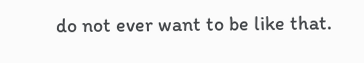do not ever want to be like that.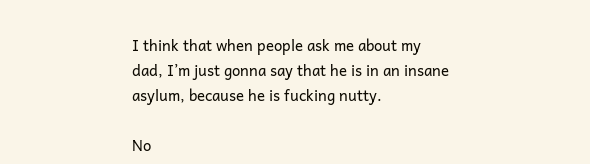I think that when people ask me about my dad, I’m just gonna say that he is in an insane asylum, because he is fucking nutty.

No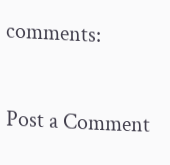comments:

Post a Comment